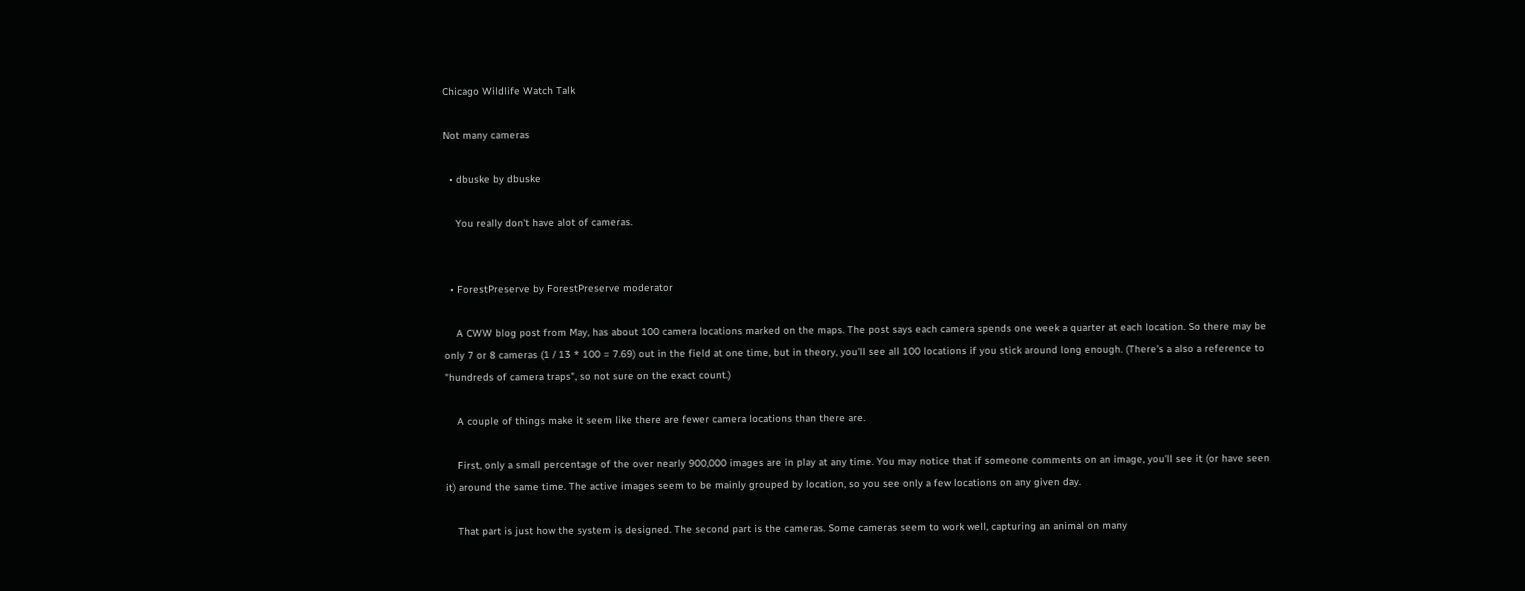Chicago Wildlife Watch Talk

Not many cameras

  • dbuske by dbuske

    You really don't have alot of cameras.


  • ForestPreserve by ForestPreserve moderator

    A CWW blog post from May, has about 100 camera locations marked on the maps. The post says each camera spends one week a quarter at each location. So there may be only 7 or 8 cameras (1 / 13 * 100 = 7.69) out in the field at one time, but in theory, you'll see all 100 locations if you stick around long enough. (There's a also a reference to "hundreds of camera traps", so not sure on the exact count.)

    A couple of things make it seem like there are fewer camera locations than there are.

    First, only a small percentage of the over nearly 900,000 images are in play at any time. You may notice that if someone comments on an image, you'll see it (or have seen it) around the same time. The active images seem to be mainly grouped by location, so you see only a few locations on any given day.

    That part is just how the system is designed. The second part is the cameras. Some cameras seem to work well, capturing an animal on many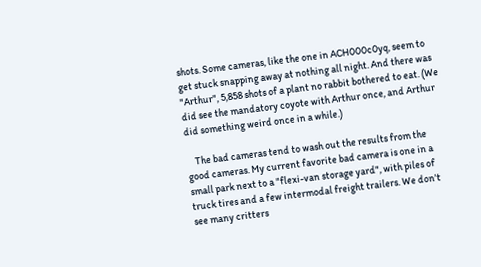shots. Some cameras, like the one in ACH000c0yq, seem to get stuck snapping away at nothing all night. And there was "Arthur", 5,858 shots of a plant no rabbit bothered to eat. (We did see the mandatory coyote with Arthur once, and Arthur did something weird once in a while.)

    The bad cameras tend to wash out the results from the good cameras. My current favorite bad camera is one in a small park next to a "flexi-van storage yard", with piles of truck tires and a few intermodal freight trailers. We don't see many critters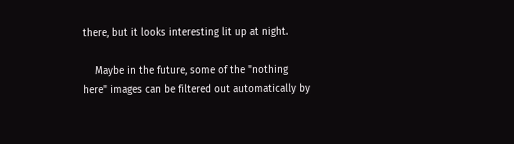there, but it looks interesting lit up at night.

    Maybe in the future, some of the "nothing here" images can be filtered out automatically by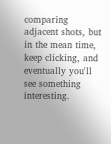comparing adjacent shots, but in the mean time, keep clicking, and eventually you'll see something interesting.